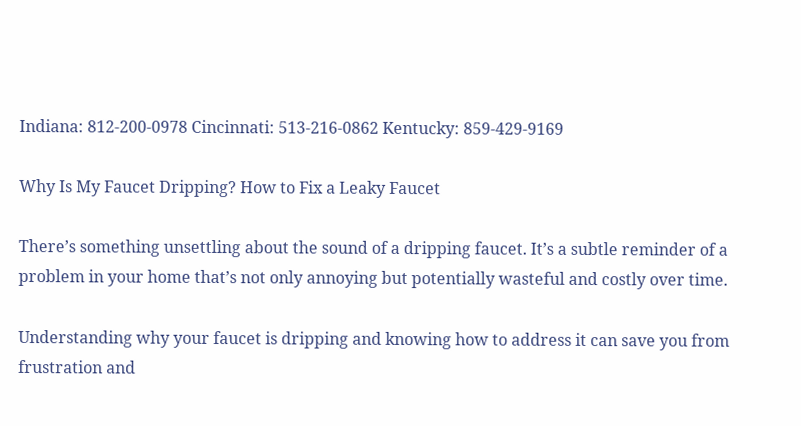Indiana: 812-200-0978 Cincinnati: 513-216-0862 Kentucky: 859-429-9169

Why Is My Faucet Dripping? How to Fix a Leaky Faucet

There’s something unsettling about the sound of a dripping faucet. It’s a subtle reminder of a problem in your home that’s not only annoying but potentially wasteful and costly over time.

Understanding why your faucet is dripping and knowing how to address it can save you from frustration and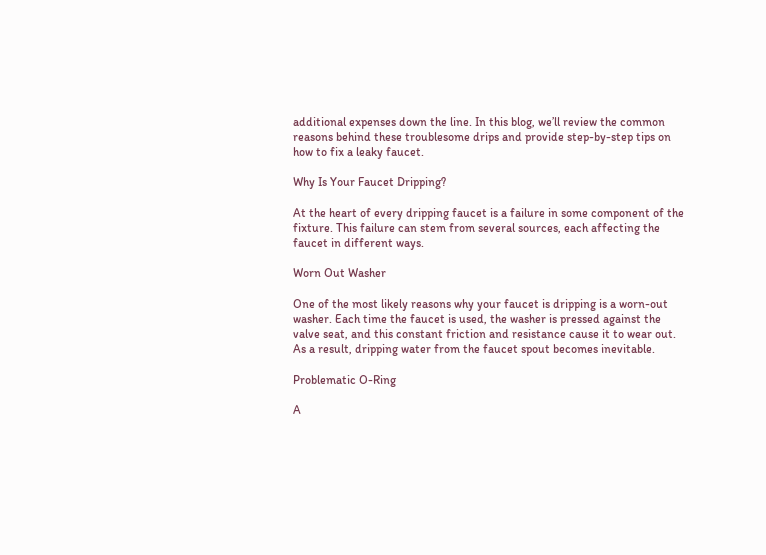additional expenses down the line. In this blog, we’ll review the common reasons behind these troublesome drips and provide step-by-step tips on how to fix a leaky faucet.

Why Is Your Faucet Dripping?

At the heart of every dripping faucet is a failure in some component of the fixture. This failure can stem from several sources, each affecting the faucet in different ways.

Worn Out Washer

One of the most likely reasons why your faucet is dripping is a worn-out washer. Each time the faucet is used, the washer is pressed against the valve seat, and this constant friction and resistance cause it to wear out. As a result, dripping water from the faucet spout becomes inevitable.

Problematic O-Ring

A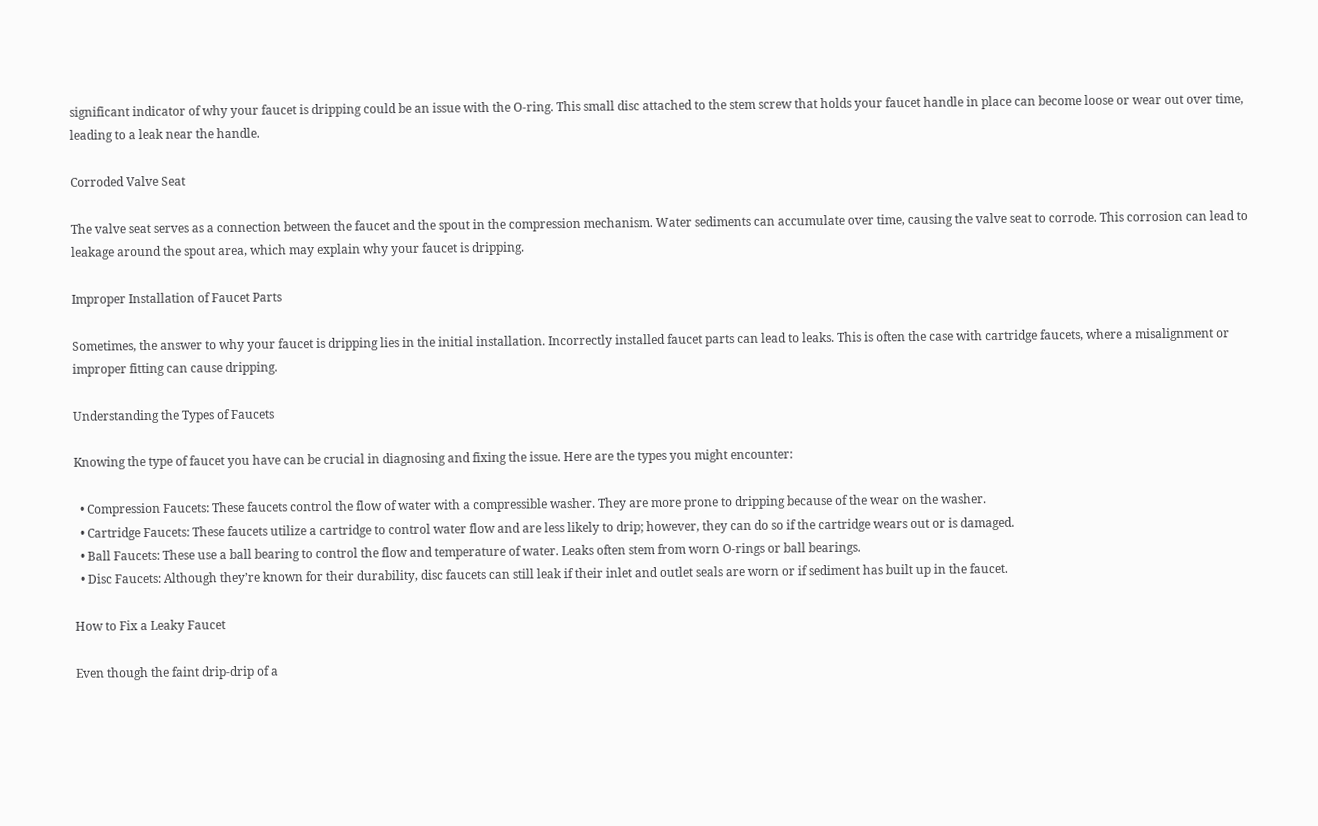significant indicator of why your faucet is dripping could be an issue with the O-ring. This small disc attached to the stem screw that holds your faucet handle in place can become loose or wear out over time, leading to a leak near the handle.

Corroded Valve Seat

The valve seat serves as a connection between the faucet and the spout in the compression mechanism. Water sediments can accumulate over time, causing the valve seat to corrode. This corrosion can lead to leakage around the spout area, which may explain why your faucet is dripping.

Improper Installation of Faucet Parts

Sometimes, the answer to why your faucet is dripping lies in the initial installation. Incorrectly installed faucet parts can lead to leaks. This is often the case with cartridge faucets, where a misalignment or improper fitting can cause dripping.

Understanding the Types of Faucets

Knowing the type of faucet you have can be crucial in diagnosing and fixing the issue. Here are the types you might encounter:

  • Compression Faucets: These faucets control the flow of water with a compressible washer. They are more prone to dripping because of the wear on the washer.
  • Cartridge Faucets: These faucets utilize a cartridge to control water flow and are less likely to drip; however, they can do so if the cartridge wears out or is damaged.
  • Ball Faucets: These use a ball bearing to control the flow and temperature of water. Leaks often stem from worn O-rings or ball bearings.
  • Disc Faucets: Although they’re known for their durability, disc faucets can still leak if their inlet and outlet seals are worn or if sediment has built up in the faucet.

How to Fix a Leaky Faucet

Even though the faint drip-drip of a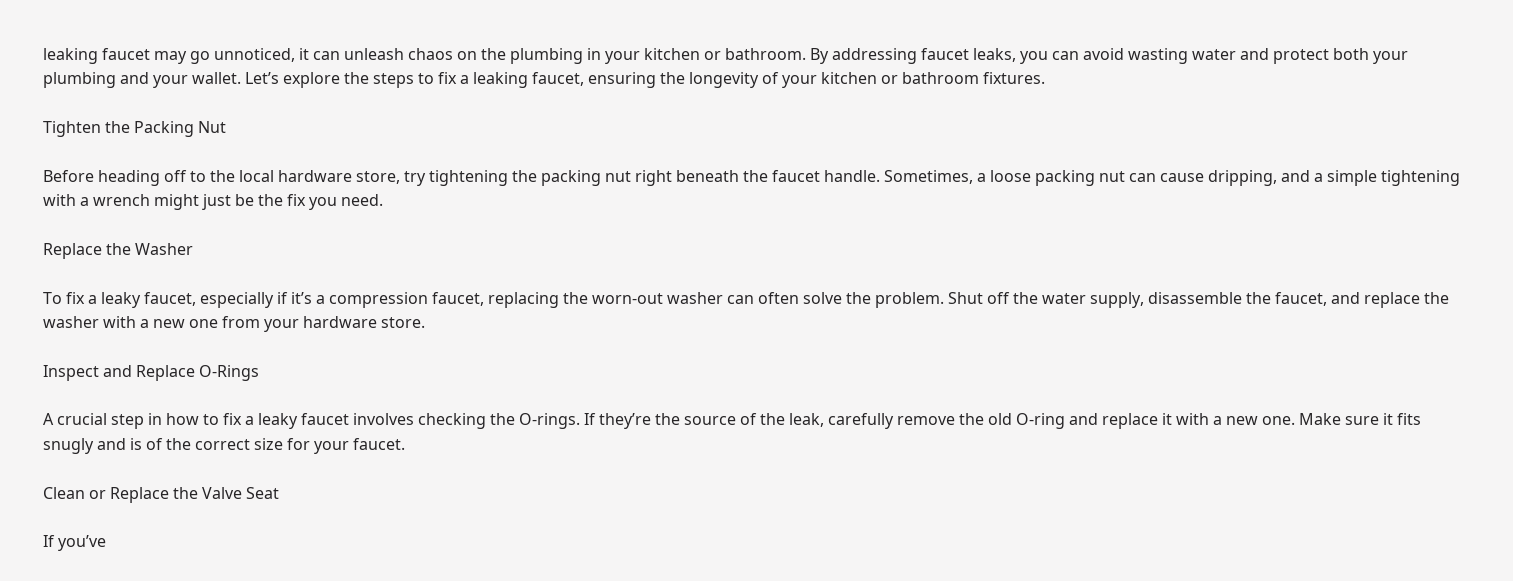leaking faucet may go unnoticed, it can unleash chaos on the plumbing in your kitchen or bathroom. By addressing faucet leaks, you can avoid wasting water and protect both your plumbing and your wallet. Let’s explore the steps to fix a leaking faucet, ensuring the longevity of your kitchen or bathroom fixtures.

Tighten the Packing Nut

Before heading off to the local hardware store, try tightening the packing nut right beneath the faucet handle. Sometimes, a loose packing nut can cause dripping, and a simple tightening with a wrench might just be the fix you need.

Replace the Washer

To fix a leaky faucet, especially if it’s a compression faucet, replacing the worn-out washer can often solve the problem. Shut off the water supply, disassemble the faucet, and replace the washer with a new one from your hardware store.

Inspect and Replace O-Rings

A crucial step in how to fix a leaky faucet involves checking the O-rings. If they’re the source of the leak, carefully remove the old O-ring and replace it with a new one. Make sure it fits snugly and is of the correct size for your faucet.

Clean or Replace the Valve Seat

If you’ve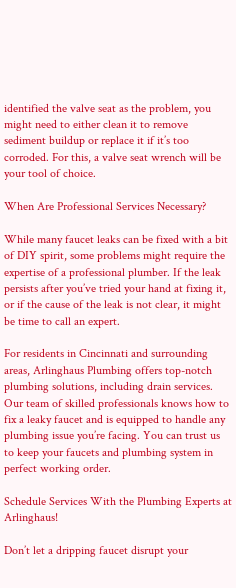identified the valve seat as the problem, you might need to either clean it to remove sediment buildup or replace it if it’s too corroded. For this, a valve seat wrench will be your tool of choice.

When Are Professional Services Necessary?

While many faucet leaks can be fixed with a bit of DIY spirit, some problems might require the expertise of a professional plumber. If the leak persists after you’ve tried your hand at fixing it, or if the cause of the leak is not clear, it might be time to call an expert.

For residents in Cincinnati and surrounding areas, Arlinghaus Plumbing offers top-notch plumbing solutions, including drain services. Our team of skilled professionals knows how to fix a leaky faucet and is equipped to handle any plumbing issue you’re facing. You can trust us to keep your faucets and plumbing system in perfect working order.

Schedule Services With the Plumbing Experts at Arlinghaus!

Don’t let a dripping faucet disrupt your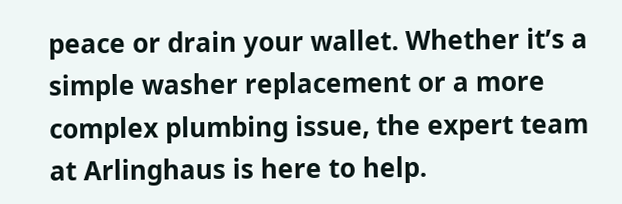peace or drain your wallet. Whether it’s a simple washer replacement or a more complex plumbing issue, the expert team at Arlinghaus is here to help.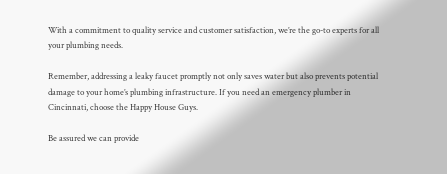With a commitment to quality service and customer satisfaction, we’re the go-to experts for all your plumbing needs.

Remember, addressing a leaky faucet promptly not only saves water but also prevents potential damage to your home’s plumbing infrastructure. If you need an emergency plumber in Cincinnati, choose the Happy House Guys.

Be assured we can provide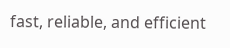fast, reliable, and efficient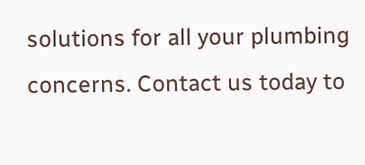solutions for all your plumbing concerns. Contact us today to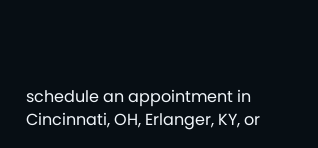schedule an appointment in Cincinnati, OH, Erlanger, KY, or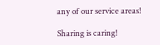any of our service areas!

Sharing is caring!